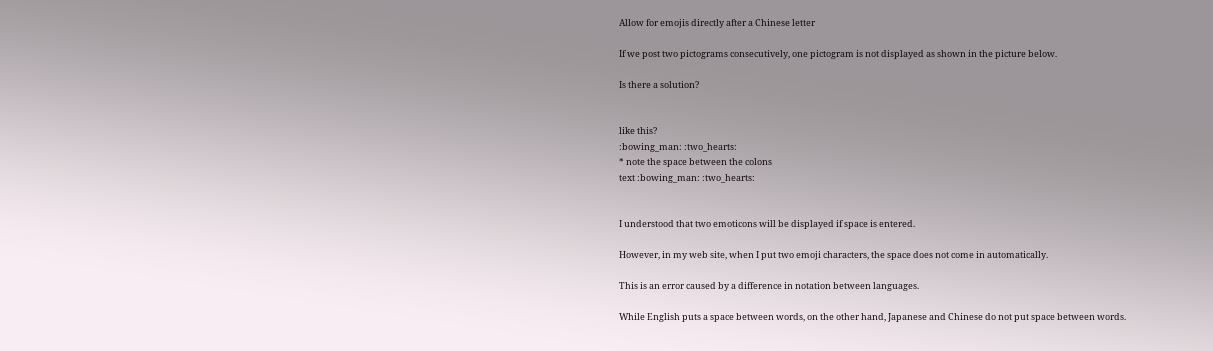Allow for emojis directly after a Chinese letter

If we post two pictograms consecutively, one pictogram is not displayed as shown in the picture below.

Is there a solution?


like this?
:bowing_man: :two_hearts:
* note the space between the colons
text :bowing_man: :two_hearts:


I understood that two emoticons will be displayed if space is entered.

However, in my web site, when I put two emoji characters, the space does not come in automatically.

This is an error caused by a difference in notation between languages.

While English puts a space between words, on the other hand, Japanese and Chinese do not put space between words.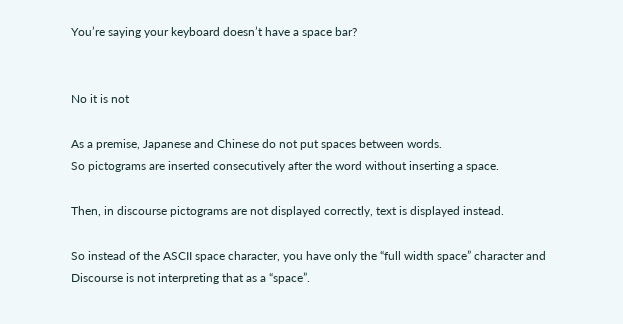You’re saying your keyboard doesn’t have a space bar?


No it is not

As a premise, Japanese and Chinese do not put spaces between words.
So pictograms are inserted consecutively after the word without inserting a space.

Then, in discourse pictograms are not displayed correctly, text is displayed instead.

So instead of the ASCII space character, you have only the “full width space” character and Discourse is not interpreting that as a “space”.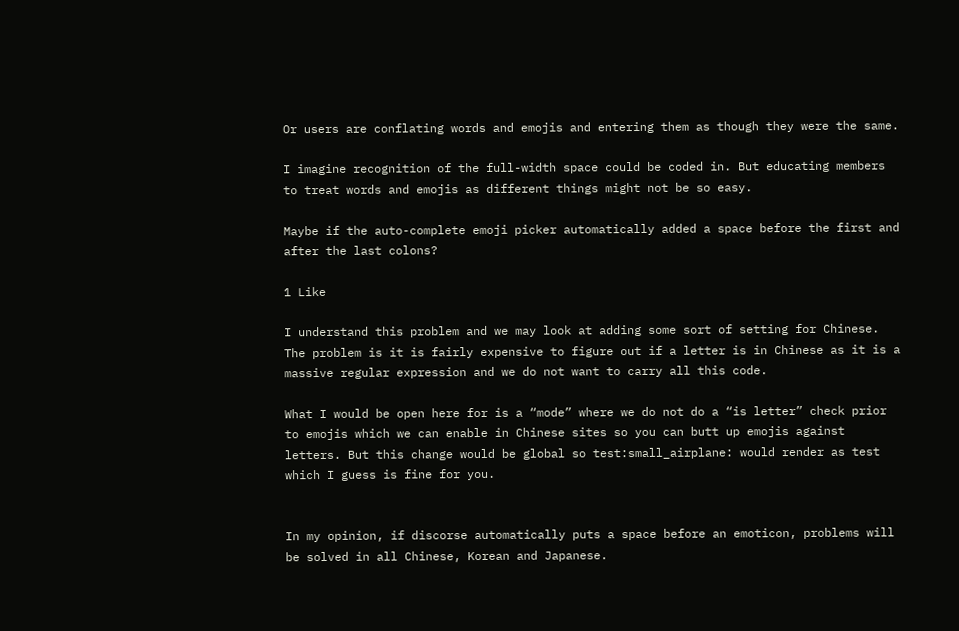Or users are conflating words and emojis and entering them as though they were the same.

I imagine recognition of the full-width space could be coded in. But educating members to treat words and emojis as different things might not be so easy.

Maybe if the auto-complete emoji picker automatically added a space before the first and after the last colons?

1 Like

I understand this problem and we may look at adding some sort of setting for Chinese. The problem is it is fairly expensive to figure out if a letter is in Chinese as it is a massive regular expression and we do not want to carry all this code.

What I would be open here for is a “mode” where we do not do a “is letter” check prior to emojis which we can enable in Chinese sites so you can butt up emojis against letters. But this change would be global so test:small_airplane: would render as test which I guess is fine for you.


In my opinion, if discorse automatically puts a space before an emoticon, problems will be solved in all Chinese, Korean and Japanese.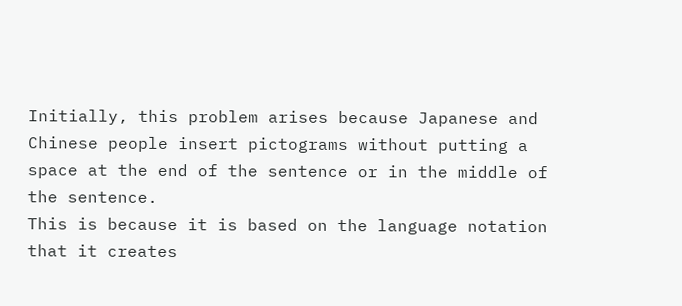Initially, this problem arises because Japanese and Chinese people insert pictograms without putting a space at the end of the sentence or in the middle of the sentence.
This is because it is based on the language notation that it creates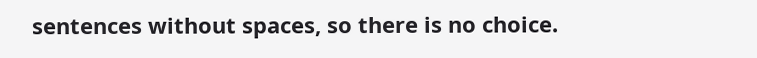sentences without spaces, so there is no choice.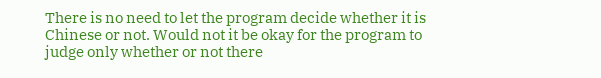There is no need to let the program decide whether it is Chinese or not. Would not it be okay for the program to judge only whether or not there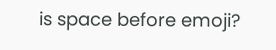is space before emoji?